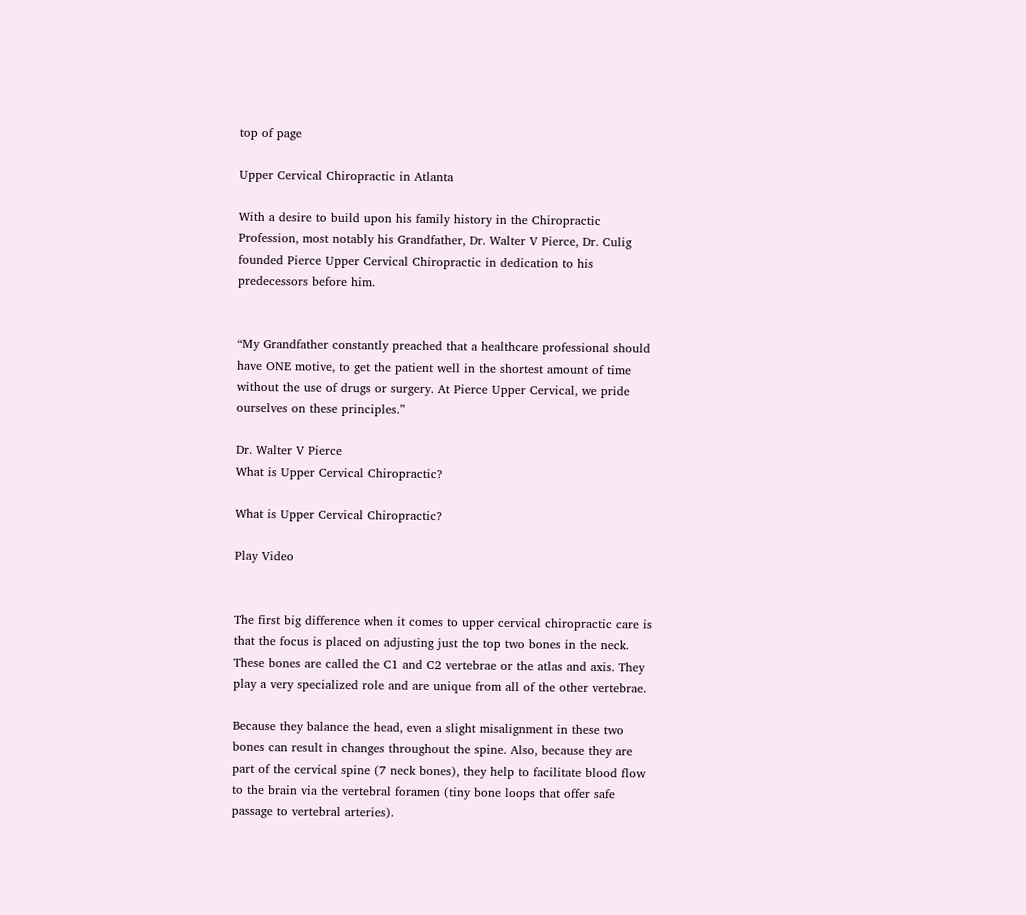top of page

Upper Cervical Chiropractic in Atlanta

With a desire to build upon his family history in the Chiropractic Profession, most notably his Grandfather, Dr. Walter V Pierce, Dr. Culig founded Pierce Upper Cervical Chiropractic in dedication to his predecessors before him.


“My Grandfather constantly preached that a healthcare professional should have ONE motive, to get the patient well in the shortest amount of time without the use of drugs or surgery. At Pierce Upper Cervical, we pride ourselves on these principles.”

Dr. Walter V Pierce
What is Upper Cervical Chiropractic?

What is Upper Cervical Chiropractic?

Play Video


The first big difference when it comes to upper cervical chiropractic care is that the focus is placed on adjusting just the top two bones in the neck. These bones are called the C1 and C2 vertebrae or the atlas and axis. They play a very specialized role and are unique from all of the other vertebrae.

Because they balance the head, even a slight misalignment in these two bones can result in changes throughout the spine. Also, because they are part of the cervical spine (7 neck bones), they help to facilitate blood flow to the brain via the vertebral foramen (tiny bone loops that offer safe passage to vertebral arteries).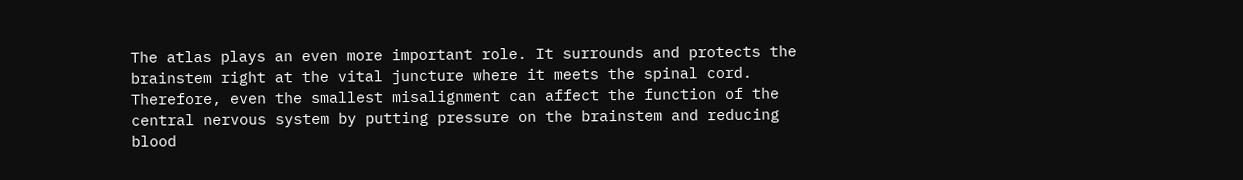The atlas plays an even more important role. It surrounds and protects the brainstem right at the vital juncture where it meets the spinal cord. Therefore, even the smallest misalignment can affect the function of the central nervous system by putting pressure on the brainstem and reducing blood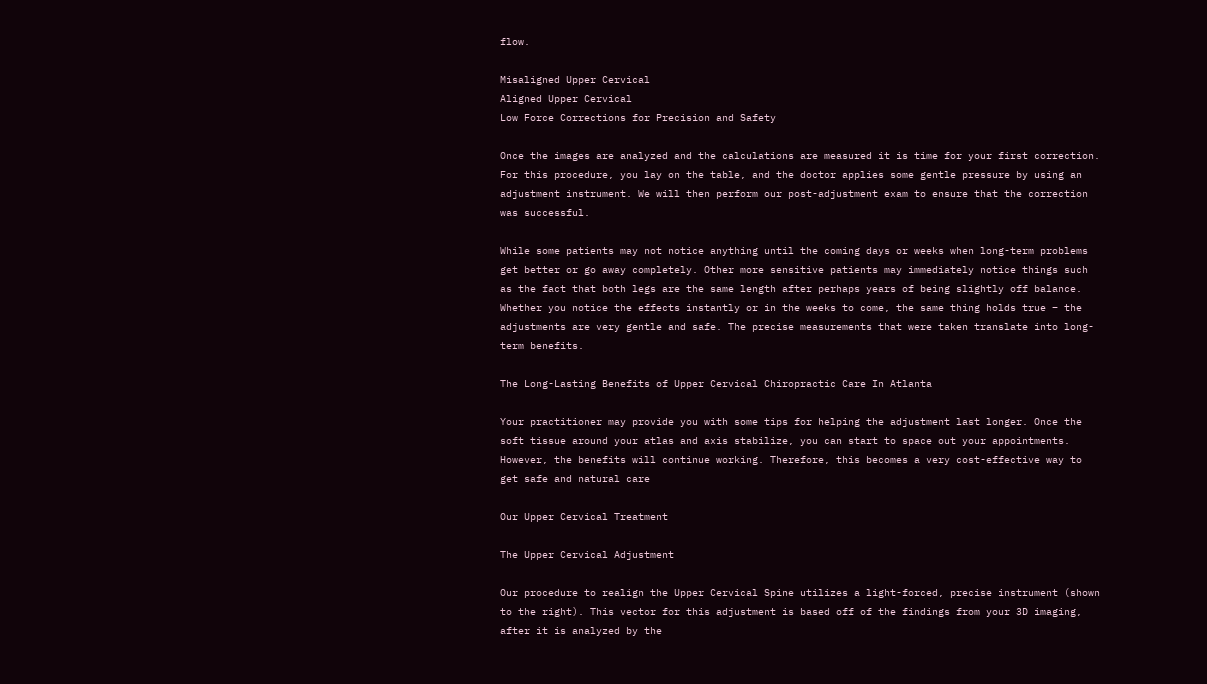flow.

Misaligned Upper Cervical
Aligned Upper Cervical
Low Force Corrections for Precision and Safety

Once the images are analyzed and the calculations are measured it is time for your first correction. For this procedure, you lay on the table, and the doctor applies some gentle pressure by using an adjustment instrument. We will then perform our post-adjustment exam to ensure that the correction was successful.

While some patients may not notice anything until the coming days or weeks when long-term problems get better or go away completely. Other more sensitive patients may immediately notice things such as the fact that both legs are the same length after perhaps years of being slightly off balance. Whether you notice the effects instantly or in the weeks to come, the same thing holds true – the adjustments are very gentle and safe. The precise measurements that were taken translate into long-term benefits.

The Long-Lasting Benefits of Upper Cervical Chiropractic Care In Atlanta

Your practitioner may provide you with some tips for helping the adjustment last longer. Once the soft tissue around your atlas and axis stabilize, you can start to space out your appointments. However, the benefits will continue working. Therefore, this becomes a very cost-effective way to get safe and natural care

Our Upper Cervical Treatment

The Upper Cervical Adjustment

Our procedure to realign the Upper Cervical Spine utilizes a light-forced, precise instrument (shown to the right). This vector for this adjustment is based off of the findings from your 3D imaging, after it is analyzed by the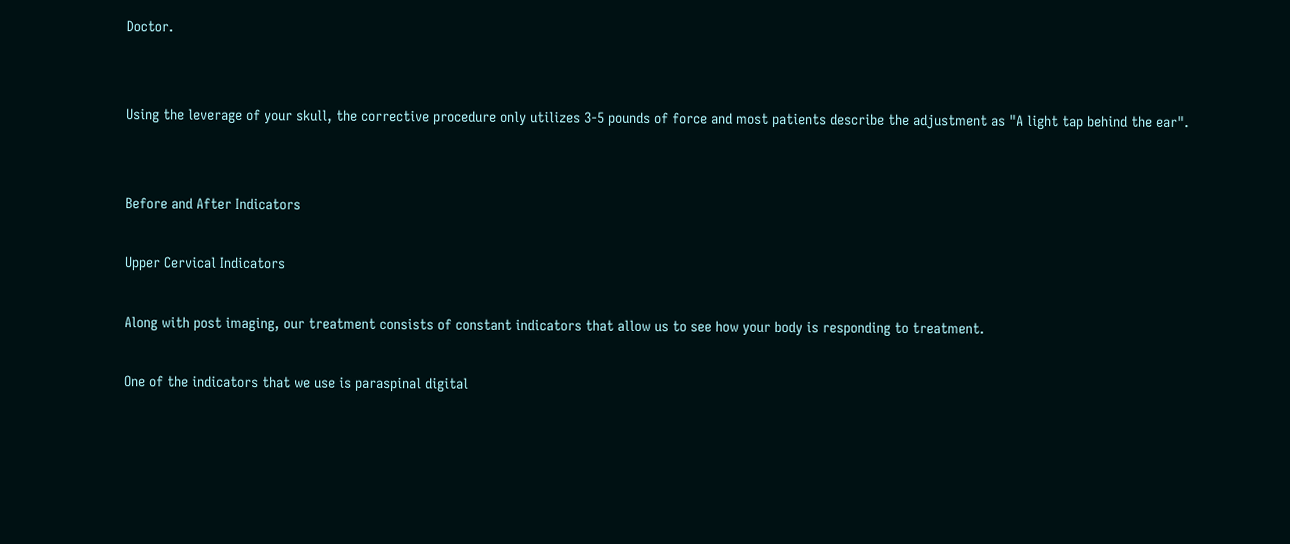Doctor.


Using the leverage of your skull, the corrective procedure only utilizes 3-5 pounds of force and most patients describe the adjustment as "A light tap behind the ear".


Before and After Indicators

Upper Cervical Indicators

Along with post imaging, our treatment consists of constant indicators that allow us to see how your body is responding to treatment.

One of the indicators that we use is paraspinal digital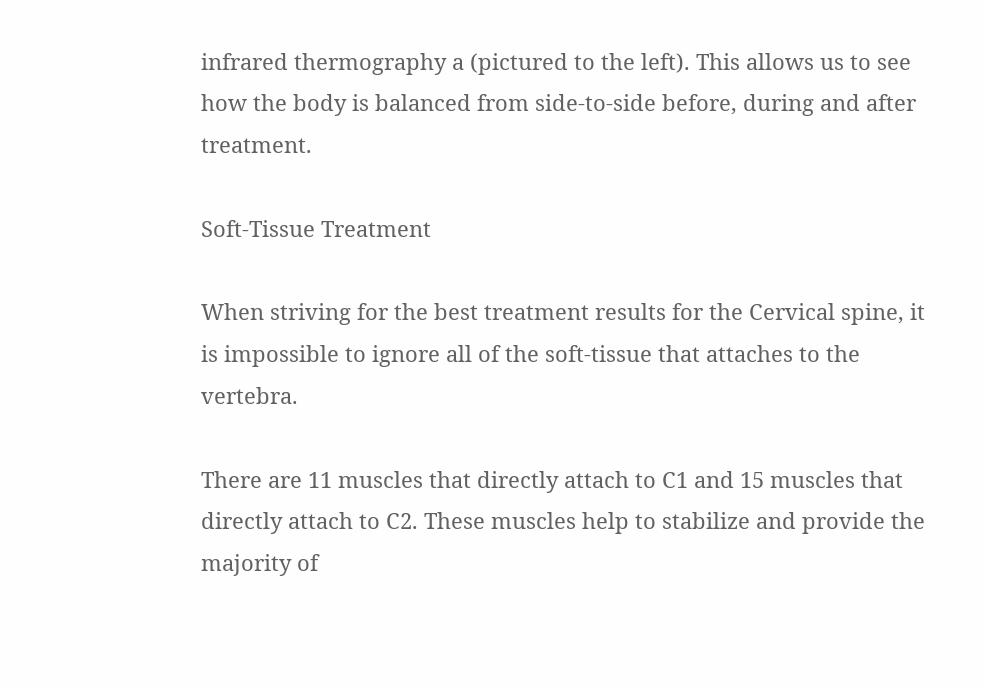infrared thermography a (pictured to the left). This allows us to see how the body is balanced from side-to-side before, during and after treatment.

Soft-Tissue Treatment

When striving for the best treatment results for the Cervical spine, it is impossible to ignore all of the soft-tissue that attaches to the vertebra.

There are 11 muscles that directly attach to C1 and 15 muscles that directly attach to C2. These muscles help to stabilize and provide the majority of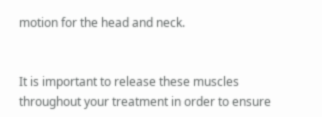motion for the head and neck.


It is important to release these muscles throughout your treatment in order to ensure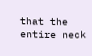that the entire neck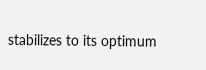stabilizes to its optimum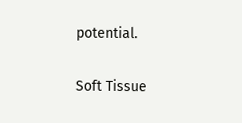potential.

Soft Tissue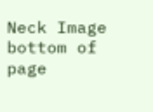Neck Image
bottom of page